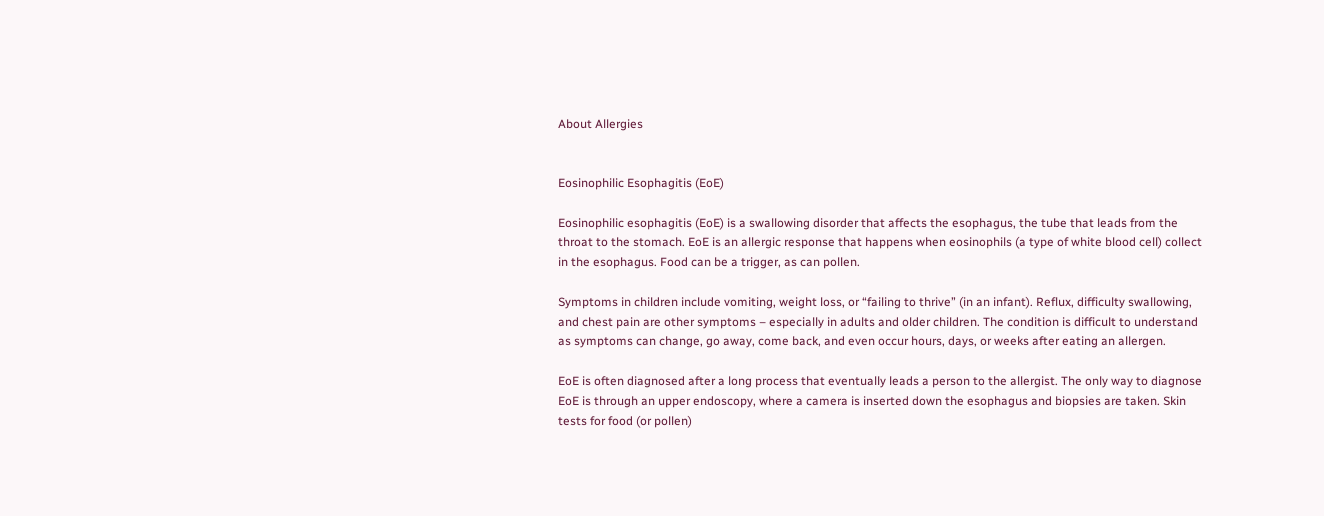About Allergies


Eosinophilic Esophagitis (EoE)

Eosinophilic esophagitis (EoE) is a swallowing disorder that affects the esophagus, the tube that leads from the throat to the stomach. EoE is an allergic response that happens when eosinophils (a type of white blood cell) collect in the esophagus. Food can be a trigger, as can pollen.

Symptoms in children include vomiting, weight loss, or “failing to thrive” (in an infant). Reflux, difficulty swallowing, and chest pain are other symptoms – especially in adults and older children. The condition is difficult to understand as symptoms can change, go away, come back, and even occur hours, days, or weeks after eating an allergen.

EoE is often diagnosed after a long process that eventually leads a person to the allergist. The only way to diagnose EoE is through an upper endoscopy, where a camera is inserted down the esophagus and biopsies are taken. Skin tests for food (or pollen)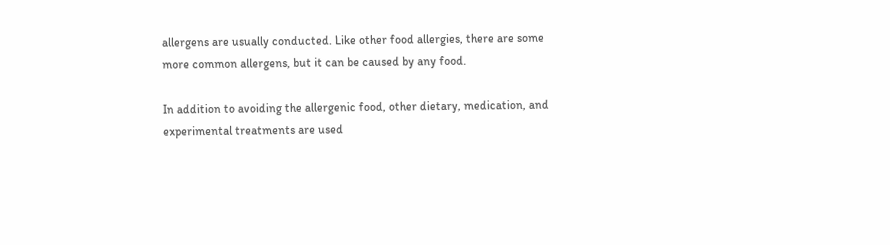allergens are usually conducted. Like other food allergies, there are some more common allergens, but it can be caused by any food.

In addition to avoiding the allergenic food, other dietary, medication, and experimental treatments are used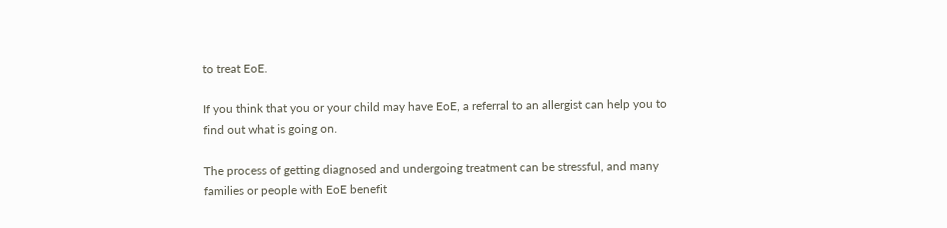to treat EoE.

If you think that you or your child may have EoE, a referral to an allergist can help you to find out what is going on.

The process of getting diagnosed and undergoing treatment can be stressful, and many families or people with EoE benefit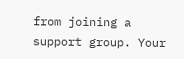from joining a support group. Your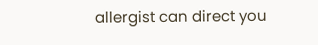allergist can direct you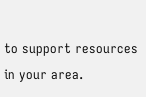to support resources in your area.